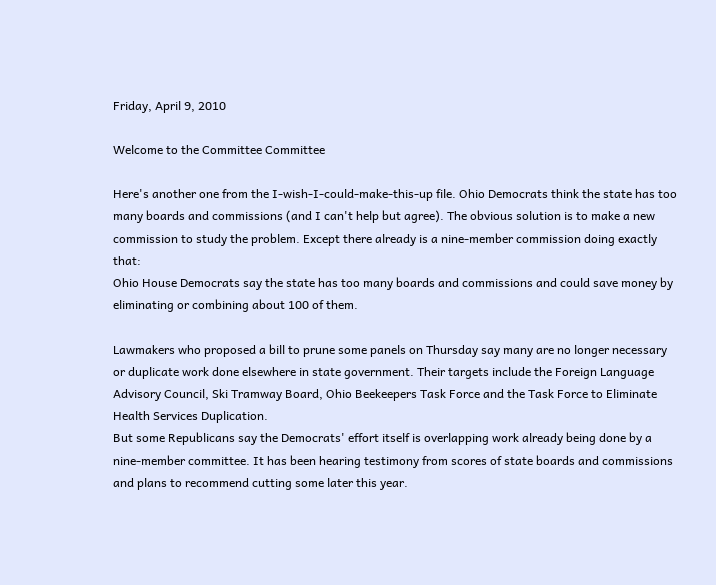Friday, April 9, 2010

Welcome to the Committee Committee

Here's another one from the I-wish-I-could-make-this-up file. Ohio Democrats think the state has too many boards and commissions (and I can't help but agree). The obvious solution is to make a new commission to study the problem. Except there already is a nine-member commission doing exactly that:
Ohio House Democrats say the state has too many boards and commissions and could save money by eliminating or combining about 100 of them.

Lawmakers who proposed a bill to prune some panels on Thursday say many are no longer necessary or duplicate work done elsewhere in state government. Their targets include the Foreign Language Advisory Council, Ski Tramway Board, Ohio Beekeepers Task Force and the Task Force to Eliminate Health Services Duplication.
But some Republicans say the Democrats' effort itself is overlapping work already being done by a nine-member committee. It has been hearing testimony from scores of state boards and commissions and plans to recommend cutting some later this year.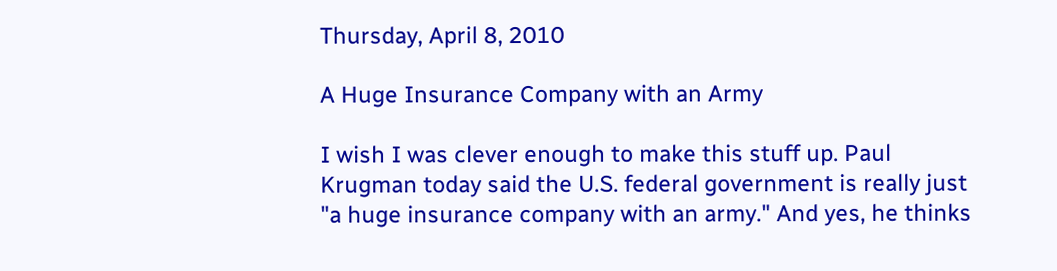Thursday, April 8, 2010

A Huge Insurance Company with an Army

I wish I was clever enough to make this stuff up. Paul Krugman today said the U.S. federal government is really just "a huge insurance company with an army." And yes, he thinks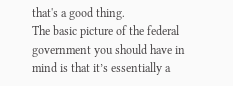that's a good thing.
The basic picture of the federal government you should have in mind is that it’s essentially a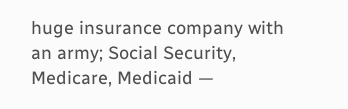huge insurance company with an army; Social Security, Medicare, Medicaid —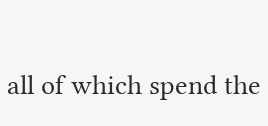all of which spend the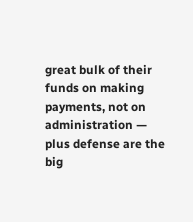great bulk of their funds on making payments, not on administration — plus defense are the big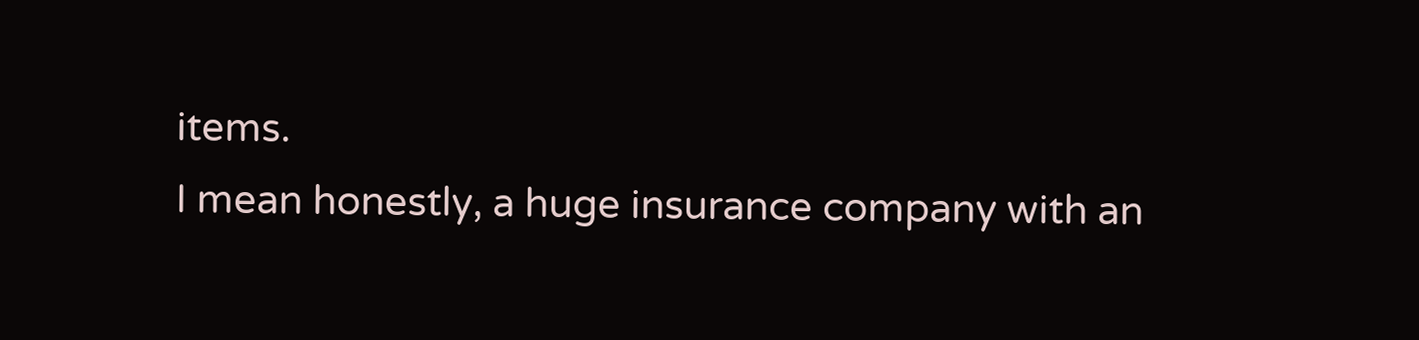items.
I mean honestly, a huge insurance company with an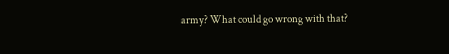army? What could go wrong with that?